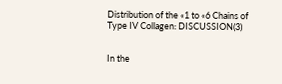Distribution of the «1 to «6 Chains of Type IV Collagen: DISCUSSION(3)


In the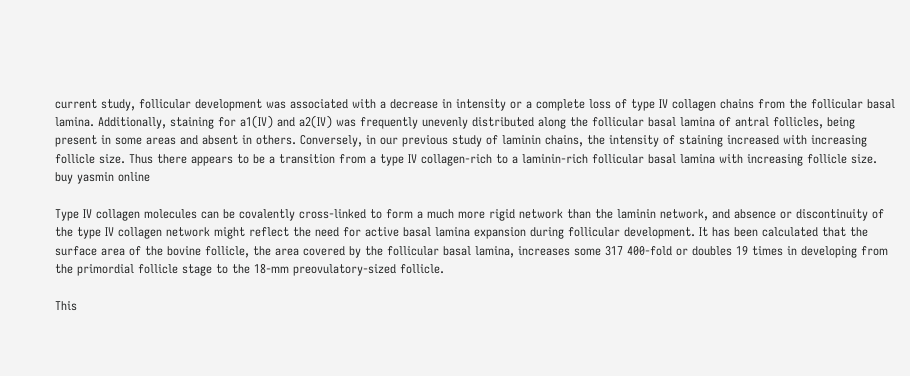current study, follicular development was associated with a decrease in intensity or a complete loss of type IV collagen chains from the follicular basal lamina. Additionally, staining for a1(IV) and a2(IV) was frequently unevenly distributed along the follicular basal lamina of antral follicles, being present in some areas and absent in others. Conversely, in our previous study of laminin chains, the intensity of staining increased with increasing follicle size. Thus there appears to be a transition from a type IV collagen-rich to a laminin-rich follicular basal lamina with increasing follicle size. buy yasmin online

Type IV collagen molecules can be covalently cross-linked to form a much more rigid network than the laminin network, and absence or discontinuity of the type IV collagen network might reflect the need for active basal lamina expansion during follicular development. It has been calculated that the surface area of the bovine follicle, the area covered by the follicular basal lamina, increases some 317 400-fold or doubles 19 times in developing from the primordial follicle stage to the 18-mm preovulatory-sized follicle.

This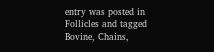entry was posted in Follicles and tagged Bovine, Chains,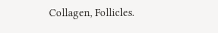Collagen, Follicles.